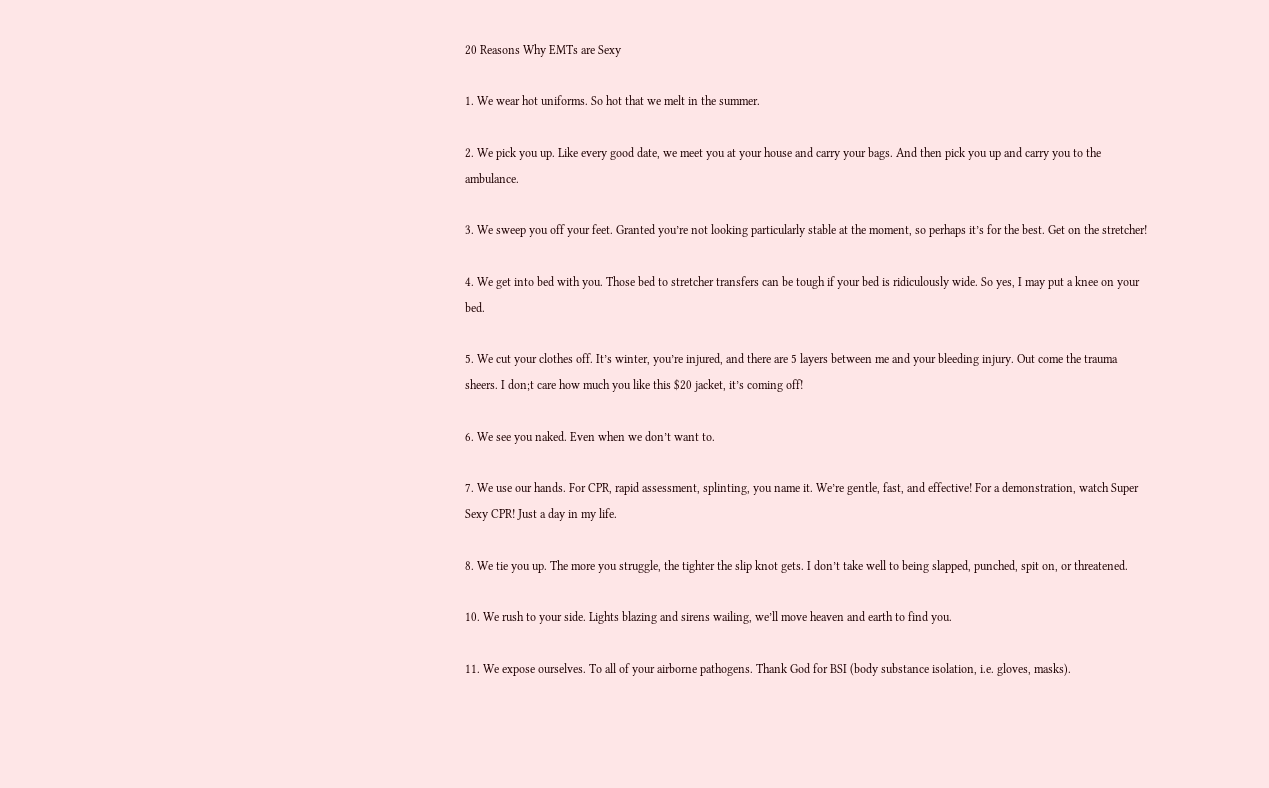20 Reasons Why EMTs are Sexy

1. We wear hot uniforms. So hot that we melt in the summer.

2. We pick you up. Like every good date, we meet you at your house and carry your bags. And then pick you up and carry you to the ambulance.

3. We sweep you off your feet. Granted you’re not looking particularly stable at the moment, so perhaps it’s for the best. Get on the stretcher!

4. We get into bed with you. Those bed to stretcher transfers can be tough if your bed is ridiculously wide. So yes, I may put a knee on your bed.

5. We cut your clothes off. It’s winter, you’re injured, and there are 5 layers between me and your bleeding injury. Out come the trauma sheers. I don;t care how much you like this $20 jacket, it’s coming off!

6. We see you naked. Even when we don’t want to.

7. We use our hands. For CPR, rapid assessment, splinting, you name it. We’re gentle, fast, and effective! For a demonstration, watch Super Sexy CPR! Just a day in my life.

8. We tie you up. The more you struggle, the tighter the slip knot gets. I don’t take well to being slapped, punched, spit on, or threatened.

10. We rush to your side. Lights blazing and sirens wailing, we’ll move heaven and earth to find you.

11. We expose ourselves. To all of your airborne pathogens. Thank God for BSI (body substance isolation, i.e. gloves, masks).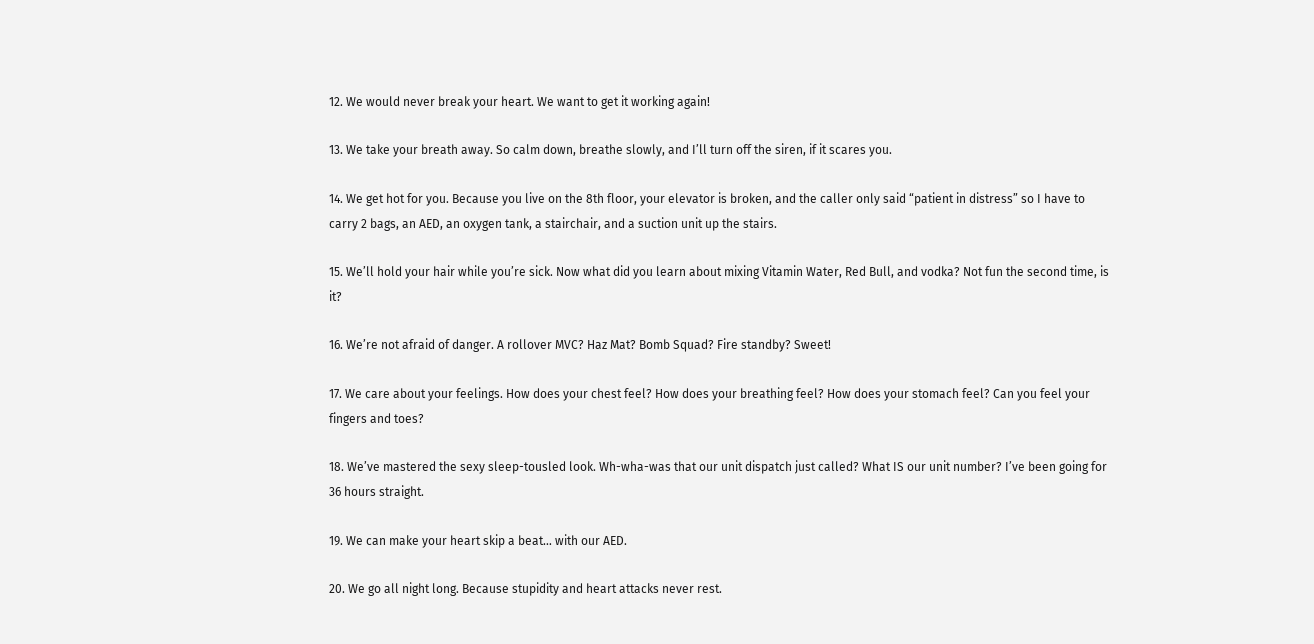12. We would never break your heart. We want to get it working again!

13. We take your breath away. So calm down, breathe slowly, and I’ll turn off the siren, if it scares you.

14. We get hot for you. Because you live on the 8th floor, your elevator is broken, and the caller only said “patient in distress” so I have to carry 2 bags, an AED, an oxygen tank, a stairchair, and a suction unit up the stairs.

15. We’ll hold your hair while you’re sick. Now what did you learn about mixing Vitamin Water, Red Bull, and vodka? Not fun the second time, is it?

16. We’re not afraid of danger. A rollover MVC? Haz Mat? Bomb Squad? Fire standby? Sweet!

17. We care about your feelings. How does your chest feel? How does your breathing feel? How does your stomach feel? Can you feel your fingers and toes?

18. We’ve mastered the sexy sleep-tousled look. Wh-wha-was that our unit dispatch just called? What IS our unit number? I’ve been going for 36 hours straight.

19. We can make your heart skip a beat… with our AED.

20. We go all night long. Because stupidity and heart attacks never rest.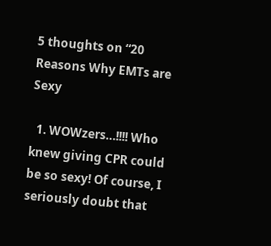5 thoughts on “20 Reasons Why EMTs are Sexy

  1. WOWzers…!!!! Who knew giving CPR could be so sexy! Of course, I seriously doubt that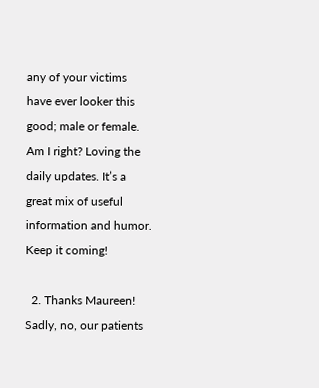any of your victims have ever looker this good; male or female. Am I right? Loving the daily updates. It’s a great mix of useful information and humor. Keep it coming!

  2. Thanks Maureen! Sadly, no, our patients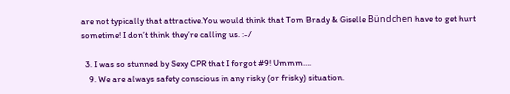are not typically that attractive.You would think that Tom Brady & Giselle Bündchen have to get hurt sometime! I don’t think they’re calling us. :-/

  3. I was so stunned by Sexy CPR that I forgot #9! Ummm….
    9. We are always safety conscious in any risky (or frisky) situation.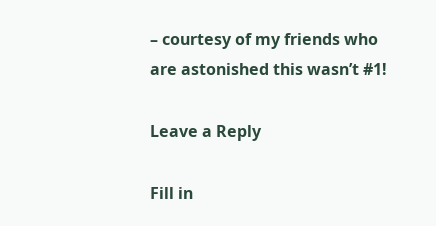– courtesy of my friends who are astonished this wasn’t #1!

Leave a Reply

Fill in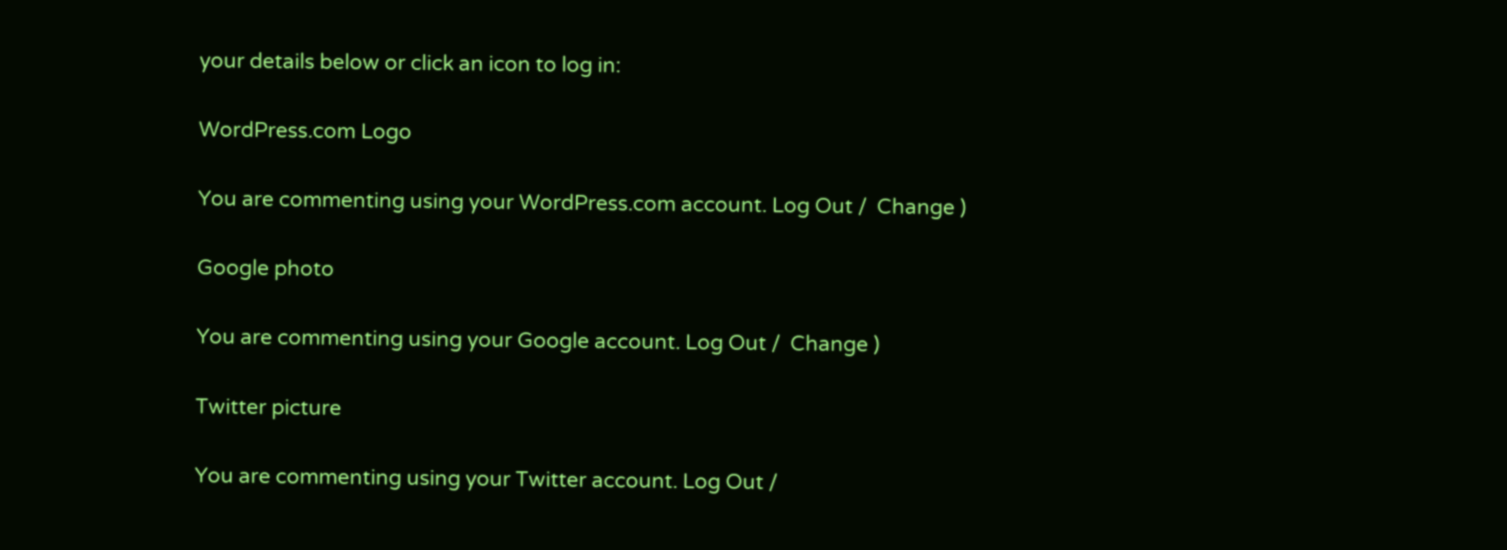your details below or click an icon to log in:

WordPress.com Logo

You are commenting using your WordPress.com account. Log Out /  Change )

Google photo

You are commenting using your Google account. Log Out /  Change )

Twitter picture

You are commenting using your Twitter account. Log Out /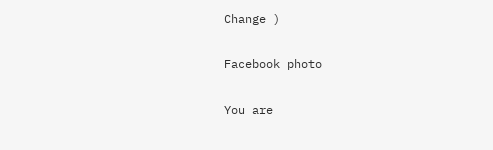Change )

Facebook photo

You are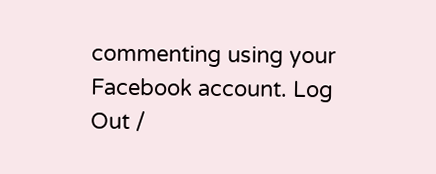commenting using your Facebook account. Log Out /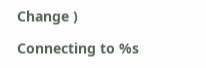Change )

Connecting to %s